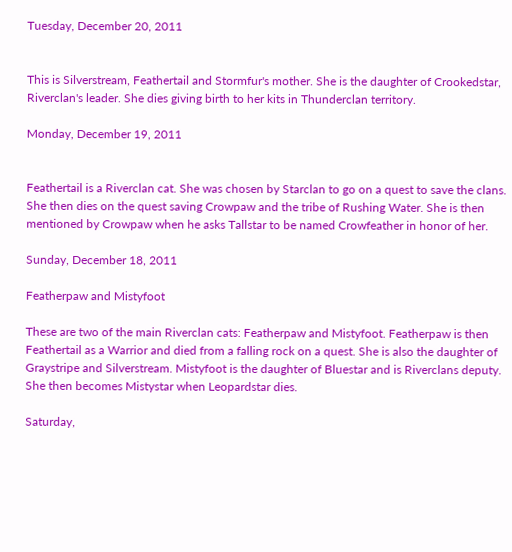Tuesday, December 20, 2011


This is Silverstream, Feathertail and Stormfur's mother. She is the daughter of Crookedstar, Riverclan's leader. She dies giving birth to her kits in Thunderclan territory.

Monday, December 19, 2011


Feathertail is a Riverclan cat. She was chosen by Starclan to go on a quest to save the clans. She then dies on the quest saving Crowpaw and the tribe of Rushing Water. She is then mentioned by Crowpaw when he asks Tallstar to be named Crowfeather in honor of her.

Sunday, December 18, 2011

Featherpaw and Mistyfoot

These are two of the main Riverclan cats: Featherpaw and Mistyfoot. Featherpaw is then Feathertail as a Warrior and died from a falling rock on a quest. She is also the daughter of Graystripe and Silverstream. Mistyfoot is the daughter of Bluestar and is Riverclans deputy. She then becomes Mistystar when Leopardstar dies.

Saturday,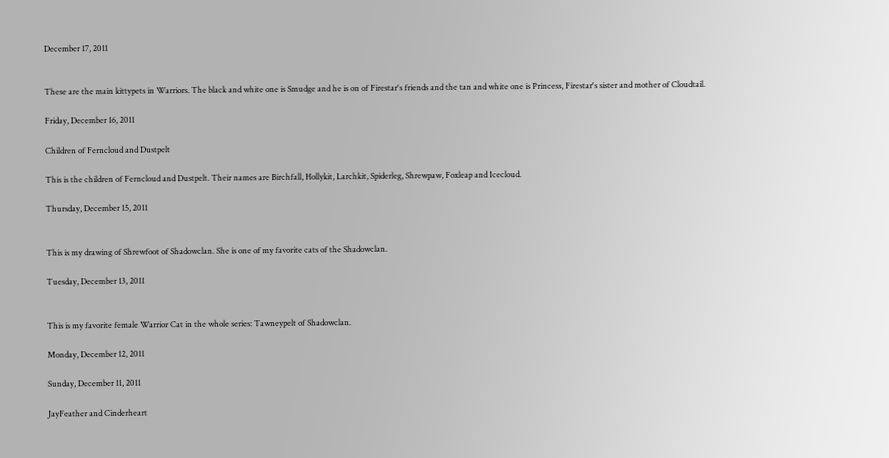December 17, 2011


These are the main kittypets in Warriors. The black and white one is Smudge and he is on of Firestar's friends and the tan and white one is Princess, Firestar's sister and mother of Cloudtail.

Friday, December 16, 2011

Children of Ferncloud and Dustpelt

This is the children of Ferncloud and Dustpelt. Their names are Birchfall, Hollykit, Larchkit, Spiderleg, Shrewpaw, Foxleap and Icecloud.

Thursday, December 15, 2011


This is my drawing of Shrewfoot of Shadowclan. She is one of my favorite cats of the Shadowclan.

Tuesday, December 13, 2011


This is my favorite female Warrior Cat in the whole series: Tawneypelt of Shadowclan.

Monday, December 12, 2011

Sunday, December 11, 2011

JayFeather and Cinderheart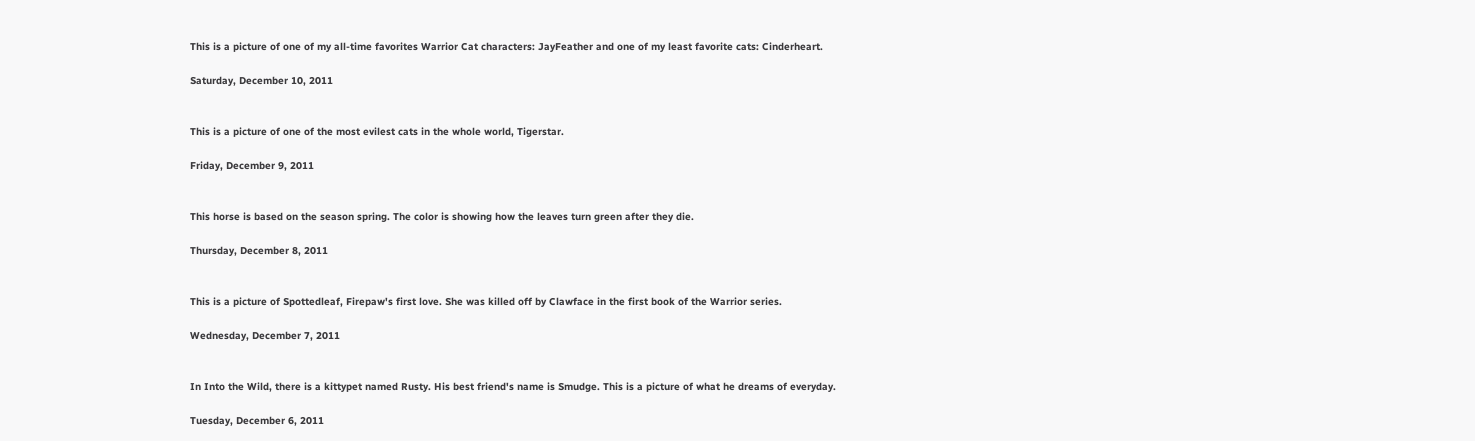This is a picture of one of my all-time favorites Warrior Cat characters: JayFeather and one of my least favorite cats: Cinderheart.

Saturday, December 10, 2011


This is a picture of one of the most evilest cats in the whole world, Tigerstar.

Friday, December 9, 2011


This horse is based on the season spring. The color is showing how the leaves turn green after they die.

Thursday, December 8, 2011


This is a picture of Spottedleaf, Firepaw's first love. She was killed off by Clawface in the first book of the Warrior series.

Wednesday, December 7, 2011


In Into the Wild, there is a kittypet named Rusty. His best friend's name is Smudge. This is a picture of what he dreams of everyday.

Tuesday, December 6, 2011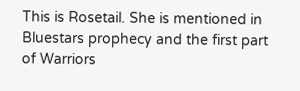This is Rosetail. She is mentioned in Bluestars prophecy and the first part of Warriors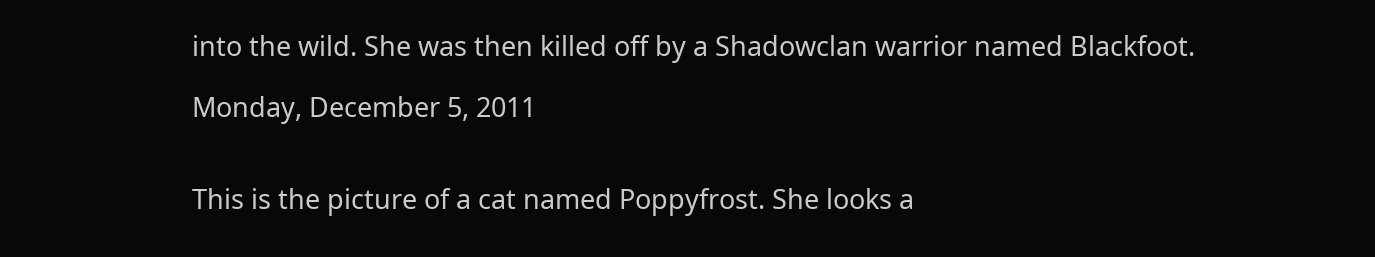into the wild. She was then killed off by a Shadowclan warrior named Blackfoot.

Monday, December 5, 2011


This is the picture of a cat named Poppyfrost. She looks a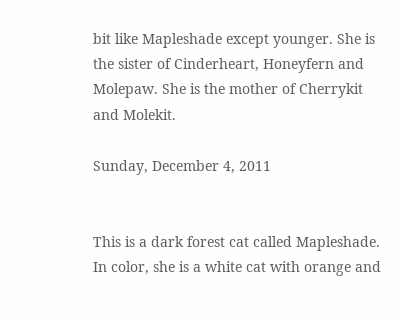bit like Mapleshade except younger. She is the sister of Cinderheart, Honeyfern and Molepaw. She is the mother of Cherrykit and Molekit.

Sunday, December 4, 2011


This is a dark forest cat called Mapleshade. In color, she is a white cat with orange and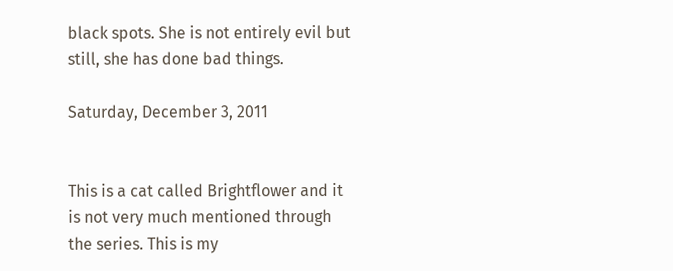black spots. She is not entirely evil but still, she has done bad things.

Saturday, December 3, 2011


This is a cat called Brightflower and it is not very much mentioned through the series. This is my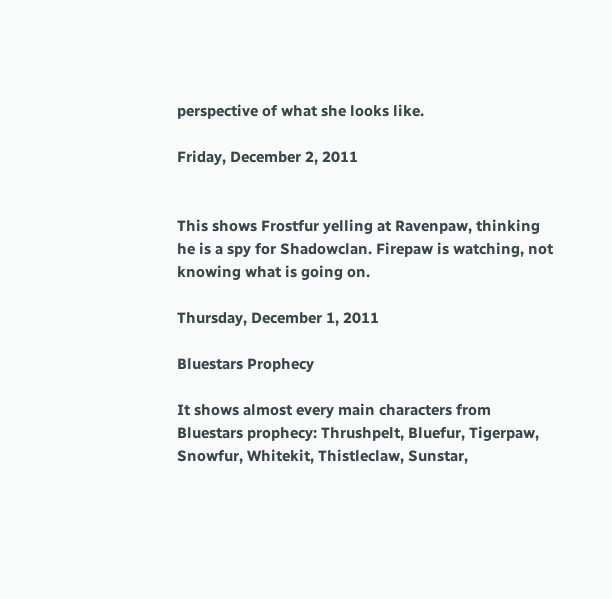perspective of what she looks like.

Friday, December 2, 2011


This shows Frostfur yelling at Ravenpaw, thinking he is a spy for Shadowclan. Firepaw is watching, not knowing what is going on.

Thursday, December 1, 2011

Bluestars Prophecy

It shows almost every main characters from Bluestars prophecy: Thrushpelt, Bluefur, Tigerpaw, Snowfur, Whitekit, Thistleclaw, Sunstar,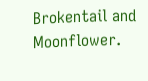Brokentail and Moonflower.